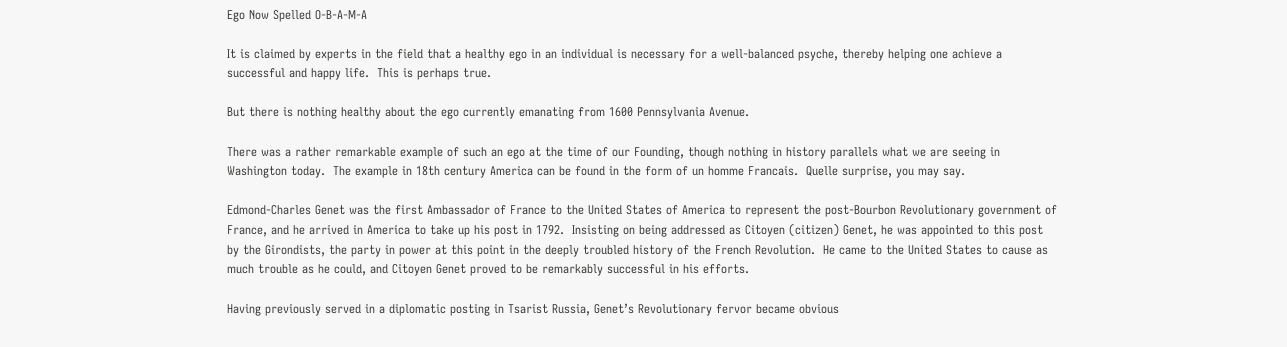Ego Now Spelled O-B-A-M-A

It is claimed by experts in the field that a healthy ego in an individual is necessary for a well-balanced psyche, thereby helping one achieve a successful and happy life.  This is perhaps true.

But there is nothing healthy about the ego currently emanating from 1600 Pennsylvania Avenue.

There was a rather remarkable example of such an ego at the time of our Founding, though nothing in history parallels what we are seeing in Washington today.  The example in 18th century America can be found in the form of un homme Francais.  Quelle surprise, you may say.

Edmond-Charles Genet was the first Ambassador of France to the United States of America to represent the post-Bourbon Revolutionary government of France, and he arrived in America to take up his post in 1792.  Insisting on being addressed as Citoyen (citizen) Genet, he was appointed to this post by the Girondists, the party in power at this point in the deeply troubled history of the French Revolution.  He came to the United States to cause as much trouble as he could, and Citoyen Genet proved to be remarkably successful in his efforts.

Having previously served in a diplomatic posting in Tsarist Russia, Genet’s Revolutionary fervor became obvious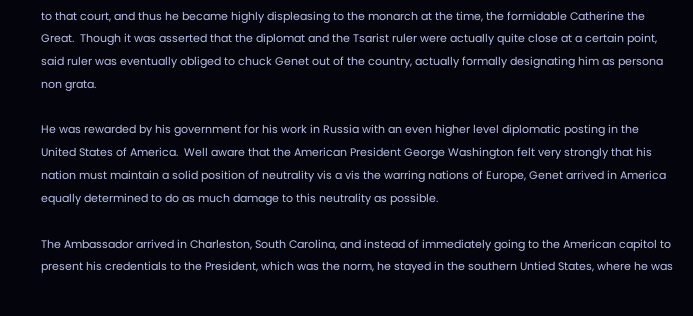to that court, and thus he became highly displeasing to the monarch at the time, the formidable Catherine the Great.  Though it was asserted that the diplomat and the Tsarist ruler were actually quite close at a certain point, said ruler was eventually obliged to chuck Genet out of the country, actually formally designating him as persona non grata.

He was rewarded by his government for his work in Russia with an even higher level diplomatic posting in the United States of America.  Well aware that the American President George Washington felt very strongly that his nation must maintain a solid position of neutrality vis a vis the warring nations of Europe, Genet arrived in America equally determined to do as much damage to this neutrality as possible.

The Ambassador arrived in Charleston, South Carolina, and instead of immediately going to the American capitol to present his credentials to the President, which was the norm, he stayed in the southern Untied States, where he was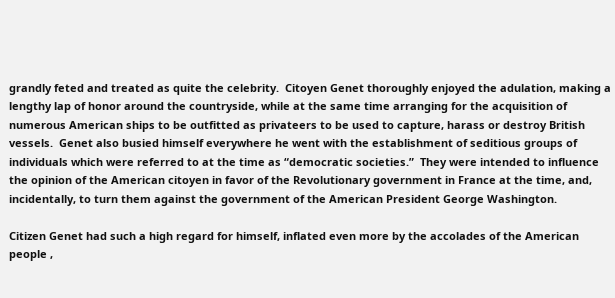grandly feted and treated as quite the celebrity.  Citoyen Genet thoroughly enjoyed the adulation, making a lengthy lap of honor around the countryside, while at the same time arranging for the acquisition of numerous American ships to be outfitted as privateers to be used to capture, harass or destroy British vessels.  Genet also busied himself everywhere he went with the establishment of seditious groups of individuals which were referred to at the time as “democratic societies.”  They were intended to influence the opinion of the American citoyen in favor of the Revolutionary government in France at the time, and, incidentally, to turn them against the government of the American President George Washington.

Citizen Genet had such a high regard for himself, inflated even more by the accolades of the American people ,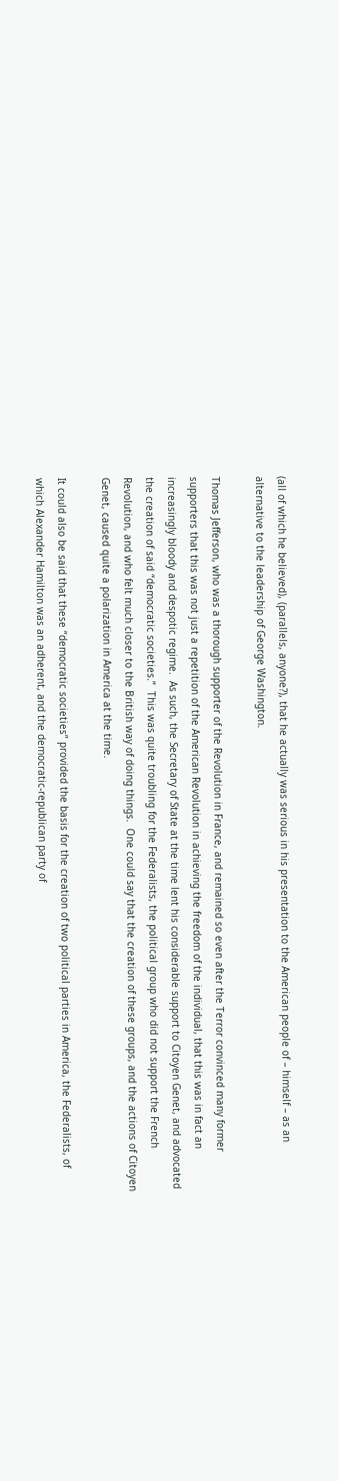(all of which he believed), (parallels, anyone?), that he actually was serious in his presentation to the American people of – himself – as an alternative to the leadership of George Washington.

Thomas Jefferson, who was a thorough supporter of the Revolution in France, and remained so even after the Terror convinced many former supporters that this was not just a repetition of the American Revolution in achieving the freedom of the individual, that this was in fact an increasingly bloody and despotic regime.  As such, the Secretary of State at the time lent his considerable support to Citoyen Genet, and advocated the creation of said “democratic societies.”  This was quite troubling for the Federalists, the political group who did not support the French Revolution, and who felt much closer to the British way of doing things.  One could say that the creation of these groups, and the actions of Citoyen Genet, caused quite a polarization in America at the time.

It could also be said that these “democratic societies” provided the basis for the creation of two political parties in America, the Federalists, of which Alexander Hamilton was an adherent, and the democratic-republican party of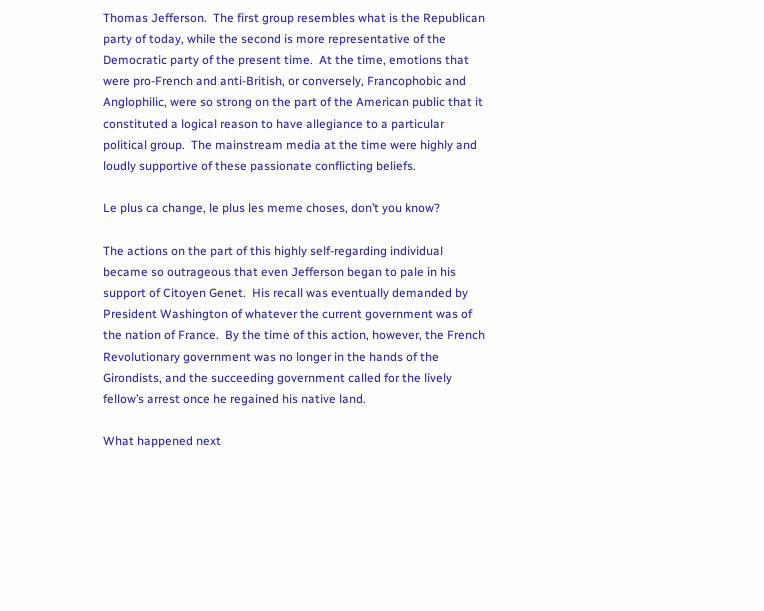Thomas Jefferson.  The first group resembles what is the Republican party of today, while the second is more representative of the Democratic party of the present time.  At the time, emotions that were pro-French and anti-British, or conversely, Francophobic and Anglophilic, were so strong on the part of the American public that it constituted a logical reason to have allegiance to a particular political group.  The mainstream media at the time were highly and loudly supportive of these passionate conflicting beliefs.

Le plus ca change, le plus les meme choses, don’t you know?

The actions on the part of this highly self-regarding individual became so outrageous that even Jefferson began to pale in his support of Citoyen Genet.  His recall was eventually demanded by President Washington of whatever the current government was of the nation of France.  By the time of this action, however, the French Revolutionary government was no longer in the hands of the Girondists, and the succeeding government called for the lively fellow’s arrest once he regained his native land.

What happened next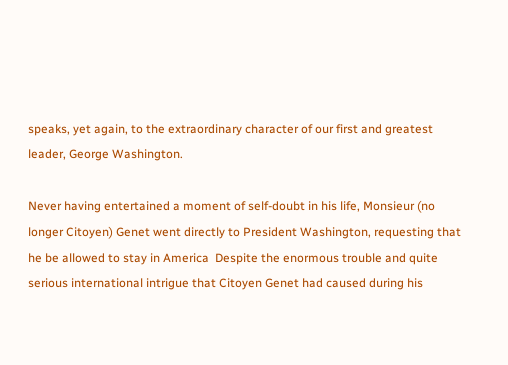speaks, yet again, to the extraordinary character of our first and greatest leader, George Washington.

Never having entertained a moment of self-doubt in his life, Monsieur (no longer Citoyen) Genet went directly to President Washington, requesting that he be allowed to stay in America  Despite the enormous trouble and quite serious international intrigue that Citoyen Genet had caused during his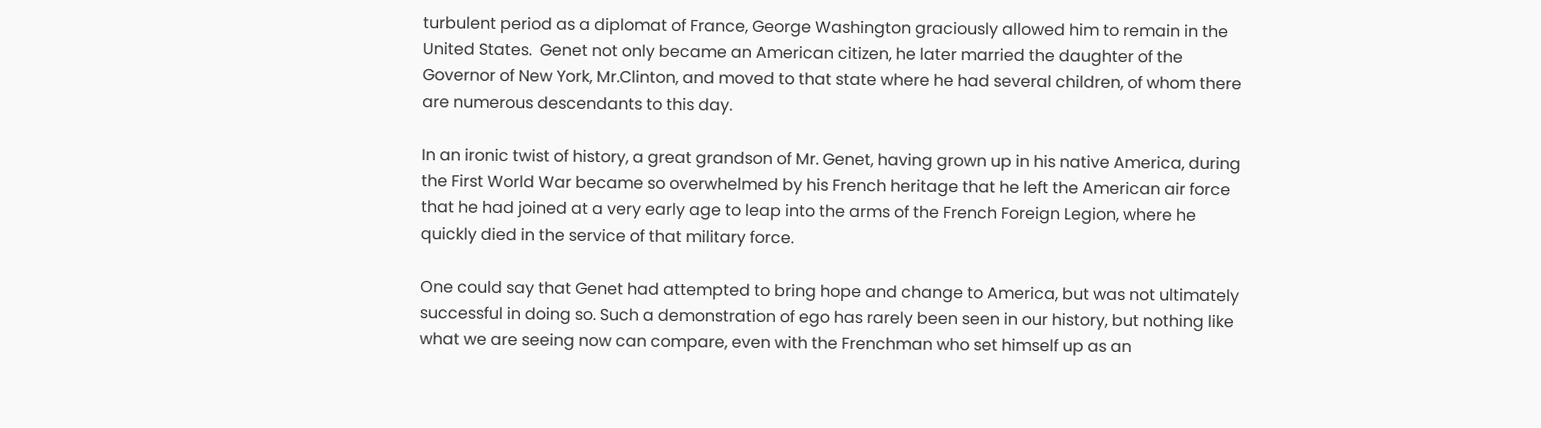turbulent period as a diplomat of France, George Washington graciously allowed him to remain in the United States.  Genet not only became an American citizen, he later married the daughter of the Governor of New York, Mr.Clinton, and moved to that state where he had several children, of whom there are numerous descendants to this day.

In an ironic twist of history, a great grandson of Mr. Genet, having grown up in his native America, during the First World War became so overwhelmed by his French heritage that he left the American air force that he had joined at a very early age to leap into the arms of the French Foreign Legion, where he quickly died in the service of that military force.

One could say that Genet had attempted to bring hope and change to America, but was not ultimately successful in doing so. Such a demonstration of ego has rarely been seen in our history, but nothing like what we are seeing now can compare, even with the Frenchman who set himself up as an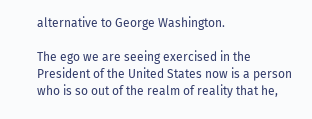alternative to George Washington.

The ego we are seeing exercised in the President of the United States now is a person who is so out of the realm of reality that he,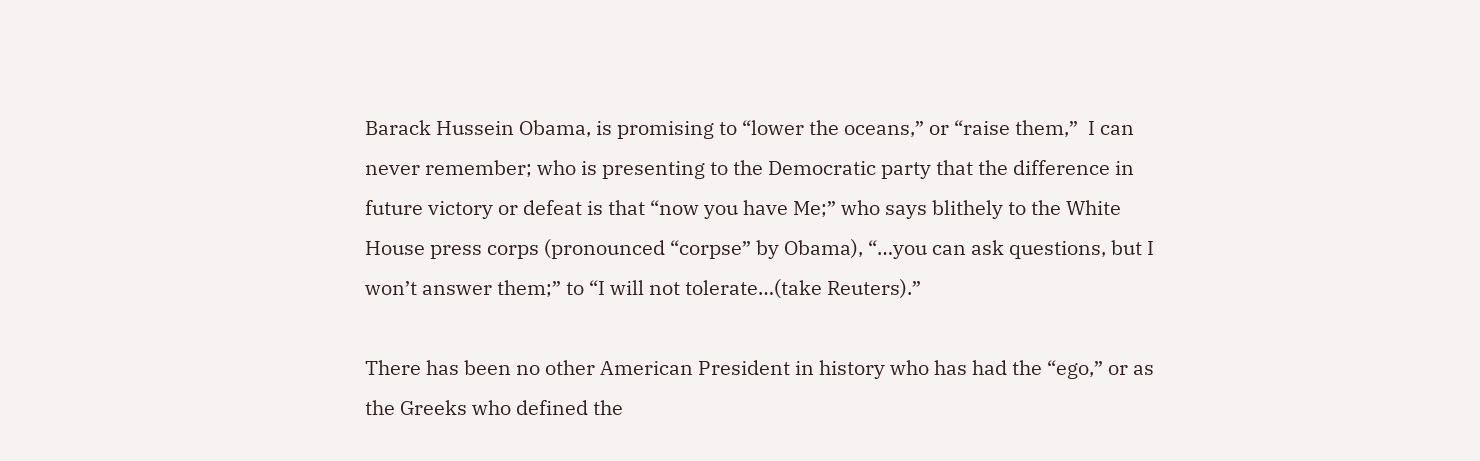Barack Hussein Obama, is promising to “lower the oceans,” or “raise them,”  I can never remember; who is presenting to the Democratic party that the difference in future victory or defeat is that “now you have Me;” who says blithely to the White House press corps (pronounced “corpse” by Obama), “…you can ask questions, but I won’t answer them;” to “I will not tolerate…(take Reuters).”

There has been no other American President in history who has had the “ego,” or as the Greeks who defined the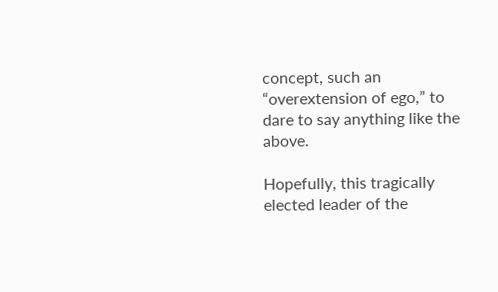concept, such an “overextension of ego,” to dare to say anything like the above.

Hopefully, this tragically elected leader of the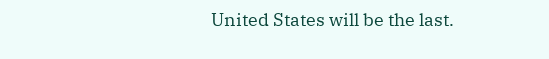United States will be the last.